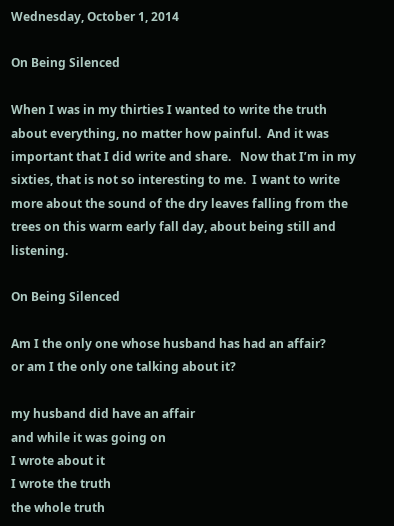Wednesday, October 1, 2014

On Being Silenced

When I was in my thirties I wanted to write the truth about everything, no matter how painful.  And it was important that I did write and share.   Now that I’m in my sixties, that is not so interesting to me.  I want to write more about the sound of the dry leaves falling from the trees on this warm early fall day, about being still and listening.

On Being Silenced

Am I the only one whose husband has had an affair?
or am I the only one talking about it?

my husband did have an affair
and while it was going on
I wrote about it
I wrote the truth
the whole truth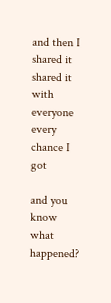and then I shared it
shared it with everyone
every chance I got

and you know what happened?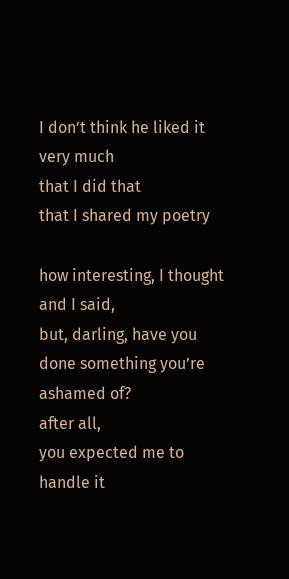I don’t think he liked it very much
that I did that
that I shared my poetry

how interesting, I thought
and I said,
but, darling, have you done something you’re ashamed of?
after all,
you expected me to handle it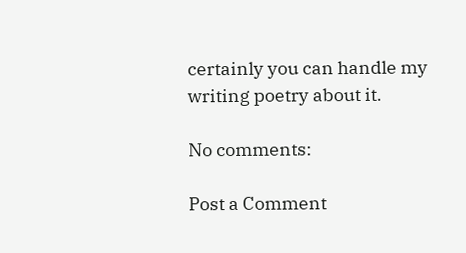certainly you can handle my
writing poetry about it.

No comments:

Post a Comment